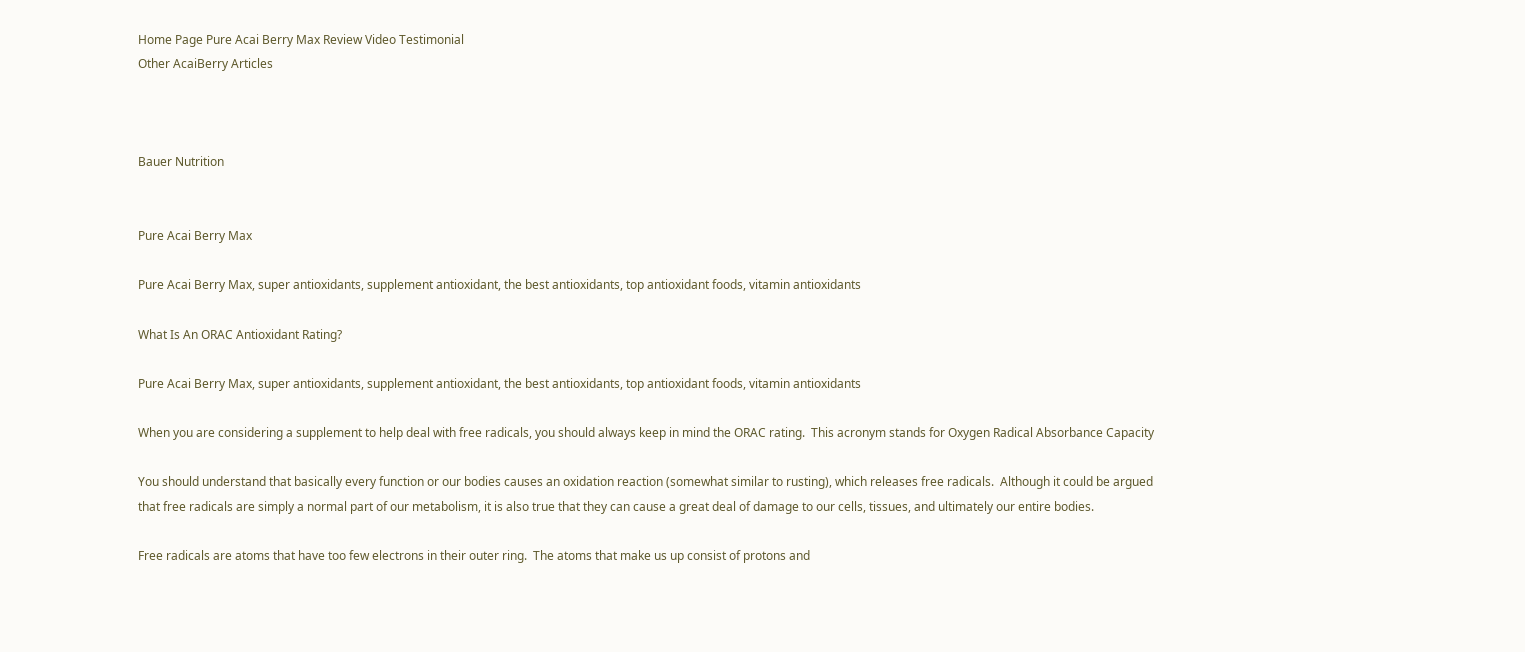Home Page Pure Acai Berry Max Review Video Testimonial
Other AcaiBerry Articles



Bauer Nutrition


Pure Acai Berry Max

Pure Acai Berry Max, super antioxidants, supplement antioxidant, the best antioxidants, top antioxidant foods, vitamin antioxidants

What Is An ORAC Antioxidant Rating?

Pure Acai Berry Max, super antioxidants, supplement antioxidant, the best antioxidants, top antioxidant foods, vitamin antioxidants

When you are considering a supplement to help deal with free radicals, you should always keep in mind the ORAC rating.  This acronym stands for Oxygen Radical Absorbance Capacity

You should understand that basically every function or our bodies causes an oxidation reaction (somewhat similar to rusting), which releases free radicals.  Although it could be argued that free radicals are simply a normal part of our metabolism, it is also true that they can cause a great deal of damage to our cells, tissues, and ultimately our entire bodies.

Free radicals are atoms that have too few electrons in their outer ring.  The atoms that make us up consist of protons and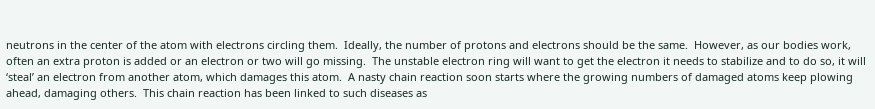neutrons in the center of the atom with electrons circling them.  Ideally, the number of protons and electrons should be the same.  However, as our bodies work, often an extra proton is added or an electron or two will go missing.  The unstable electron ring will want to get the electron it needs to stabilize and to do so, it will ‘steal’ an electron from another atom, which damages this atom.  A nasty chain reaction soon starts where the growing numbers of damaged atoms keep plowing ahead, damaging others.  This chain reaction has been linked to such diseases as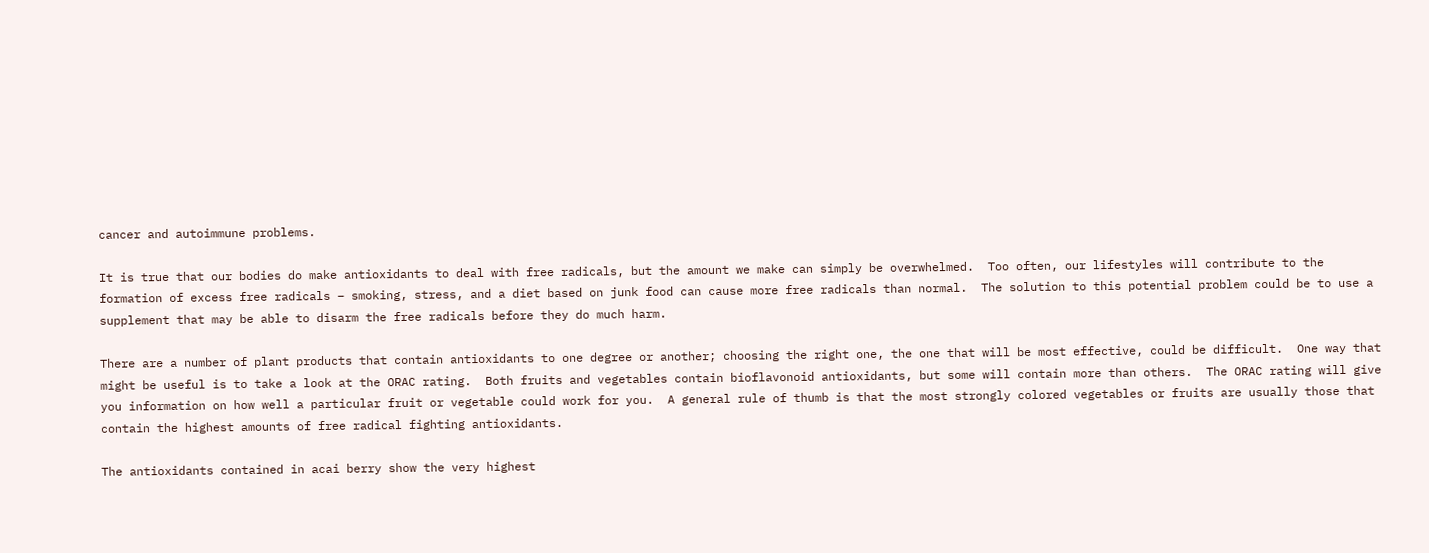cancer and autoimmune problems.

It is true that our bodies do make antioxidants to deal with free radicals, but the amount we make can simply be overwhelmed.  Too often, our lifestyles will contribute to the formation of excess free radicals – smoking, stress, and a diet based on junk food can cause more free radicals than normal.  The solution to this potential problem could be to use a supplement that may be able to disarm the free radicals before they do much harm.

There are a number of plant products that contain antioxidants to one degree or another; choosing the right one, the one that will be most effective, could be difficult.  One way that might be useful is to take a look at the ORAC rating.  Both fruits and vegetables contain bioflavonoid antioxidants, but some will contain more than others.  The ORAC rating will give you information on how well a particular fruit or vegetable could work for you.  A general rule of thumb is that the most strongly colored vegetables or fruits are usually those that contain the highest amounts of free radical fighting antioxidants.

The antioxidants contained in acai berry show the very highest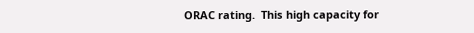ORAC rating.  This high capacity for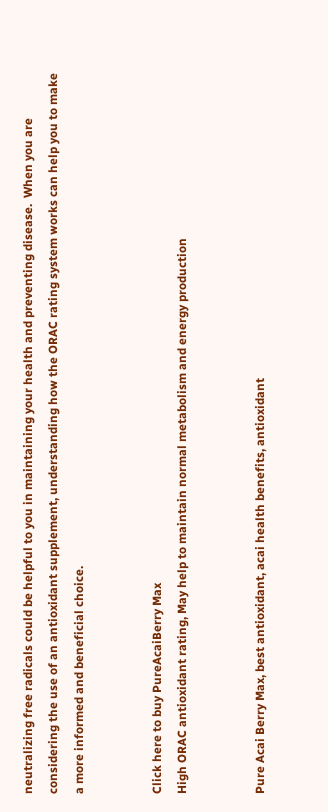neutralizing free radicals could be helpful to you in maintaining your health and preventing disease.  When you are considering the use of an antioxidant supplement, understanding how the ORAC rating system works can help you to make a more informed and beneficial choice.


Click here to buy PureAcaiBerry Max
High ORAC antioxidant rating, May help to maintain normal metabolism and energy production


Pure Acai Berry Max, best antioxidant, acai health benefits, antioxidant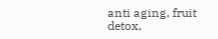anti aging, fruit detox,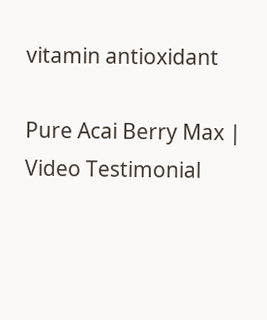vitamin antioxidant

Pure Acai Berry Max | Video Testimonial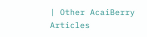| Other AcaiBerry Articles